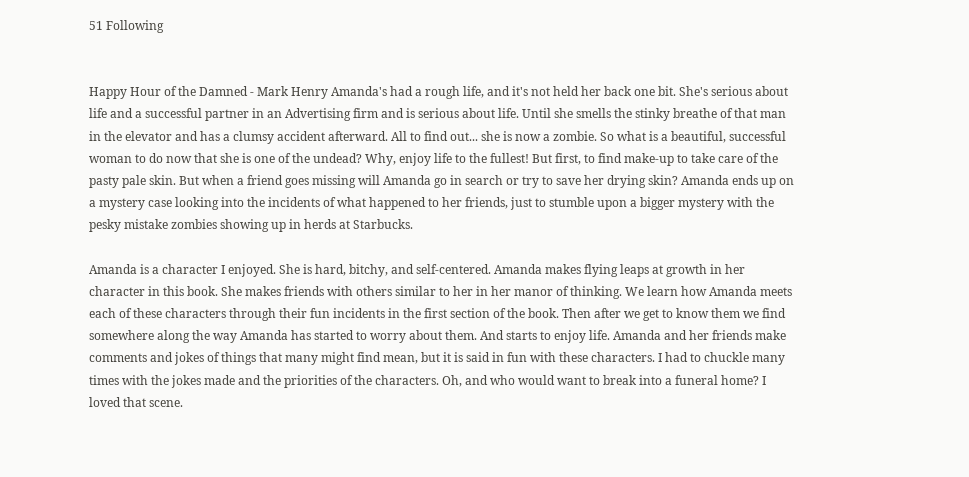51 Following


Happy Hour of the Damned - Mark Henry Amanda's had a rough life, and it's not held her back one bit. She's serious about life and a successful partner in an Advertising firm and is serious about life. Until she smells the stinky breathe of that man in the elevator and has a clumsy accident afterward. All to find out... she is now a zombie. So what is a beautiful, successful woman to do now that she is one of the undead? Why, enjoy life to the fullest! But first, to find make-up to take care of the pasty pale skin. But when a friend goes missing will Amanda go in search or try to save her drying skin? Amanda ends up on a mystery case looking into the incidents of what happened to her friends, just to stumble upon a bigger mystery with the pesky mistake zombies showing up in herds at Starbucks.

Amanda is a character I enjoyed. She is hard, bitchy, and self-centered. Amanda makes flying leaps at growth in her character in this book. She makes friends with others similar to her in her manor of thinking. We learn how Amanda meets each of these characters through their fun incidents in the first section of the book. Then after we get to know them we find somewhere along the way Amanda has started to worry about them. And starts to enjoy life. Amanda and her friends make comments and jokes of things that many might find mean, but it is said in fun with these characters. I had to chuckle many times with the jokes made and the priorities of the characters. Oh, and who would want to break into a funeral home? I loved that scene.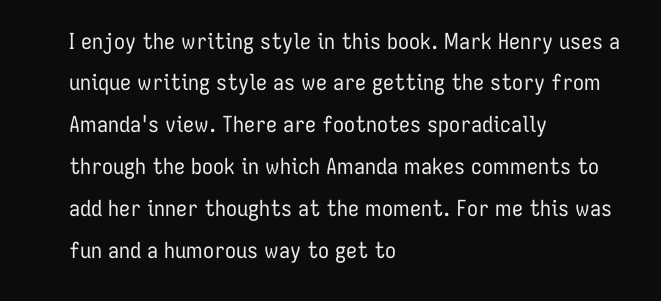I enjoy the writing style in this book. Mark Henry uses a unique writing style as we are getting the story from Amanda's view. There are footnotes sporadically through the book in which Amanda makes comments to add her inner thoughts at the moment. For me this was fun and a humorous way to get to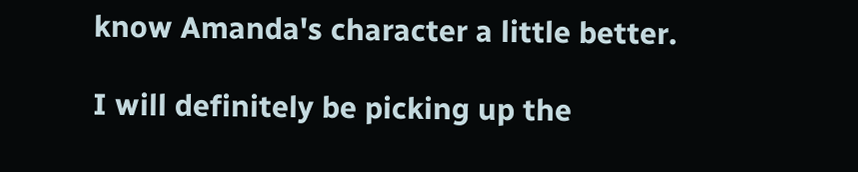know Amanda's character a little better.

I will definitely be picking up the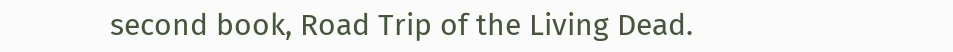second book, Road Trip of the Living Dead.